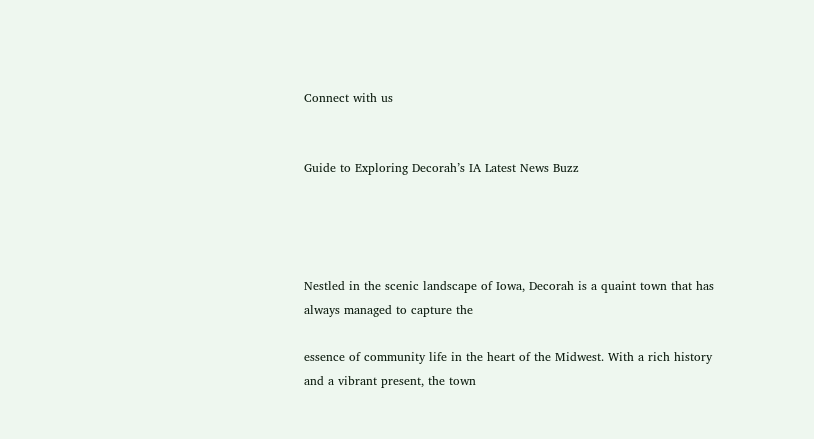Connect with us


Guide to Exploring Decorah’s IA Latest News Buzz




Nestled in the scenic landscape of Iowa, Decorah is a quaint town that has always managed to capture the

essence of community life in the heart of the Midwest. With a rich history and a vibrant present, the town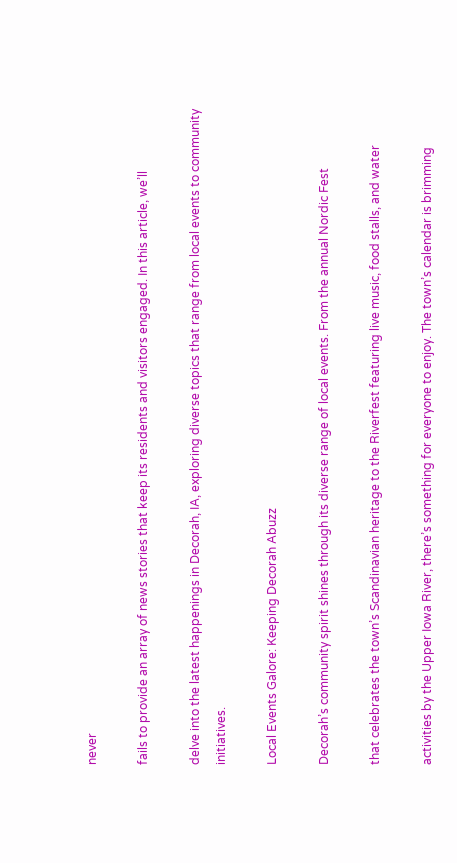never

fails to provide an array of news stories that keep its residents and visitors engaged. In this article, we’ll

delve into the latest happenings in Decorah, IA, exploring diverse topics that range from local events to community initiatives.

Local Events Galore: Keeping Decorah Abuzz

Decorah’s community spirit shines through its diverse range of local events. From the annual Nordic Fest

that celebrates the town’s Scandinavian heritage to the Riverfest featuring live music, food stalls, and water

activities by the Upper Iowa River, there’s something for everyone to enjoy. The town’s calendar is brimming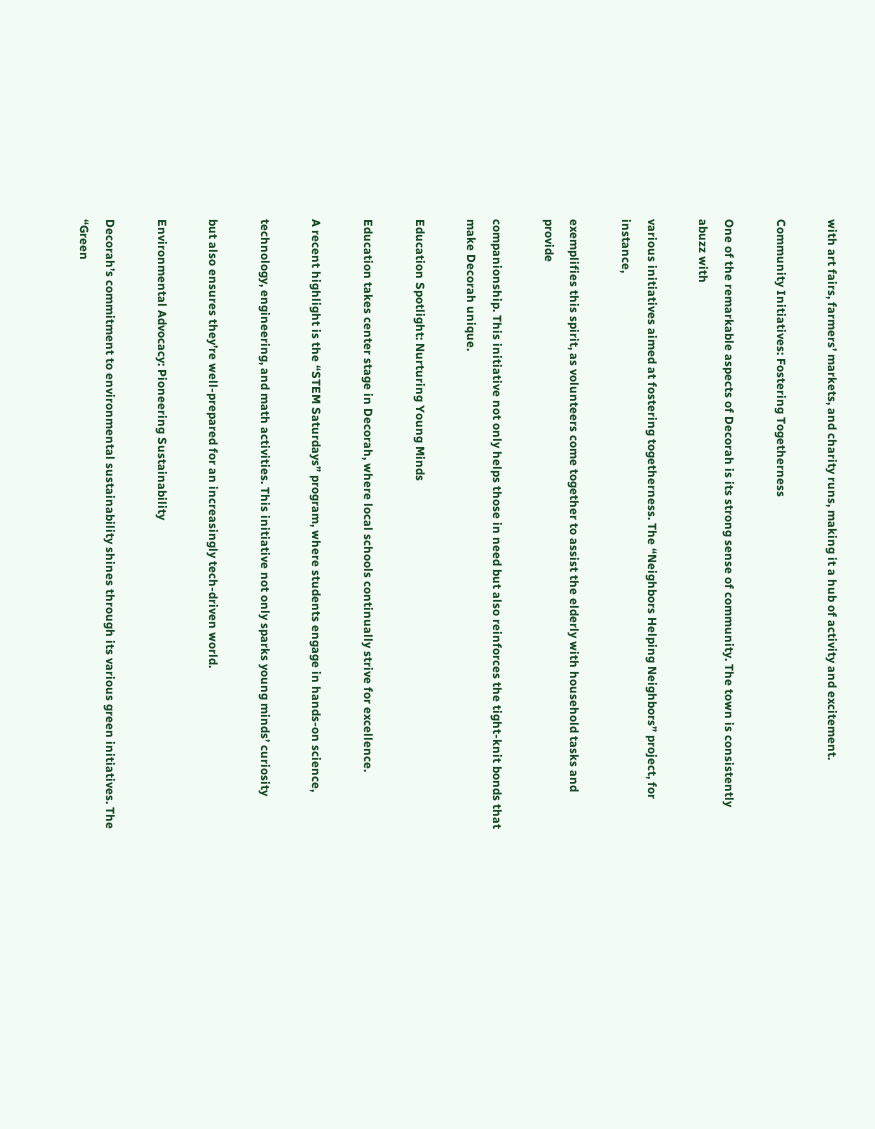with art fairs, farmers’ markets, and charity runs, making it a hub of activity and excitement.

Community Initiatives: Fostering Togetherness

One of the remarkable aspects of Decorah is its strong sense of community. The town is consistently abuzz with

various initiatives aimed at fostering togetherness. The “Neighbors Helping Neighbors” project, for instance,

exemplifies this spirit, as volunteers come together to assist the elderly with household tasks and provide

companionship. This initiative not only helps those in need but also reinforces the tight-knit bonds that make Decorah unique.

Education Spotlight: Nurturing Young Minds

Education takes center stage in Decorah, where local schools continually strive for excellence.

A recent highlight is the “STEM Saturdays” program, where students engage in hands-on science,

technology, engineering, and math activities. This initiative not only sparks young minds’ curiosity

but also ensures they’re well-prepared for an increasingly tech-driven world.

Environmental Advocacy: Pioneering Sustainability

Decorah’s commitment to environmental sustainability shines through its various green initiatives. The “Green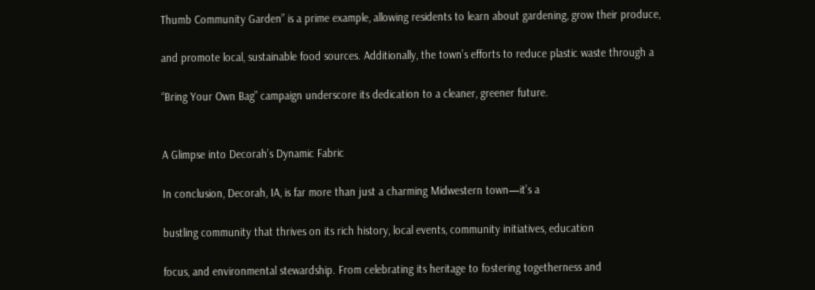Thumb Community Garden” is a prime example, allowing residents to learn about gardening, grow their produce,

and promote local, sustainable food sources. Additionally, the town’s efforts to reduce plastic waste through a

“Bring Your Own Bag” campaign underscore its dedication to a cleaner, greener future.


A Glimpse into Decorah’s Dynamic Fabric

In conclusion, Decorah, IA, is far more than just a charming Midwestern town—it’s a

bustling community that thrives on its rich history, local events, community initiatives, education

focus, and environmental stewardship. From celebrating its heritage to fostering togetherness and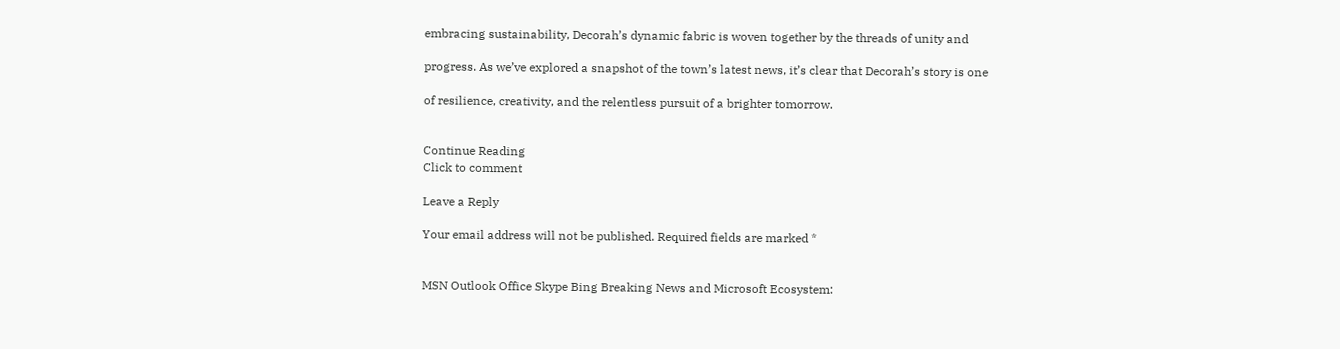embracing sustainability, Decorah’s dynamic fabric is woven together by the threads of unity and

progress. As we’ve explored a snapshot of the town’s latest news, it’s clear that Decorah’s story is one

of resilience, creativity, and the relentless pursuit of a brighter tomorrow.


Continue Reading
Click to comment

Leave a Reply

Your email address will not be published. Required fields are marked *


MSN Outlook Office Skype Bing Breaking News and Microsoft Ecosystem: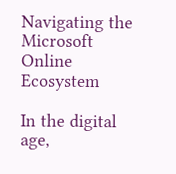Navigating the Microsoft Online Ecosystem

In the digital age,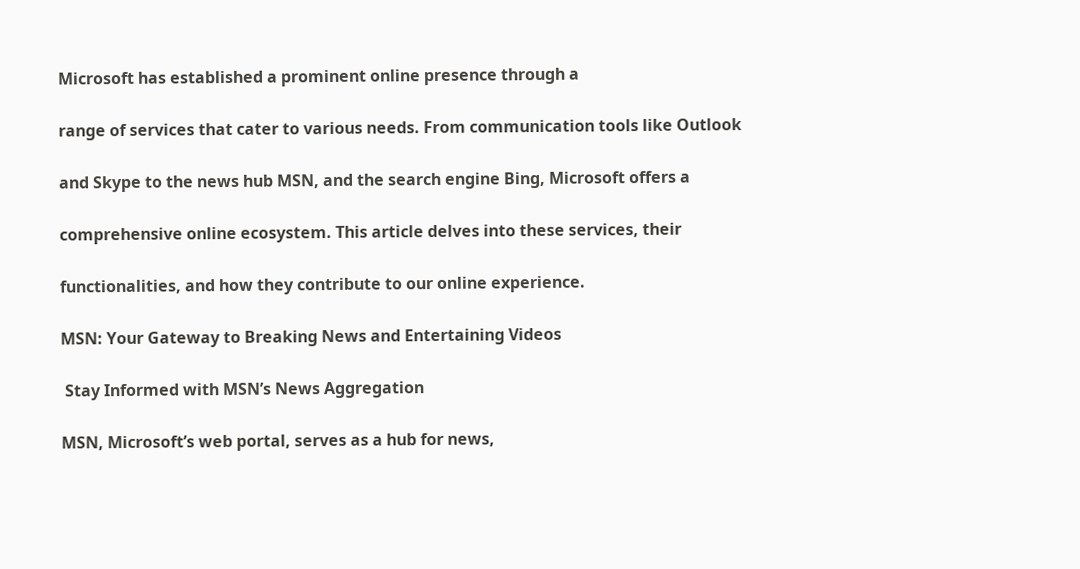Microsoft has established a prominent online presence through a

range of services that cater to various needs. From communication tools like Outlook

and Skype to the news hub MSN, and the search engine Bing, Microsoft offers a

comprehensive online ecosystem. This article delves into these services, their

functionalities, and how they contribute to our online experience.

MSN: Your Gateway to Breaking News and Entertaining Videos

 Stay Informed with MSN’s News Aggregation

MSN, Microsoft’s web portal, serves as a hub for news,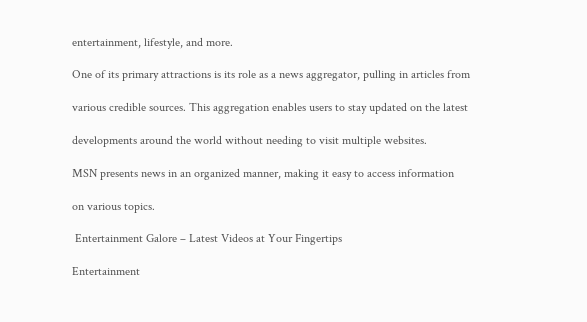entertainment, lifestyle, and more.

One of its primary attractions is its role as a news aggregator, pulling in articles from

various credible sources. This aggregation enables users to stay updated on the latest

developments around the world without needing to visit multiple websites.

MSN presents news in an organized manner, making it easy to access information

on various topics.

 Entertainment Galore – Latest Videos at Your Fingertips

Entertainment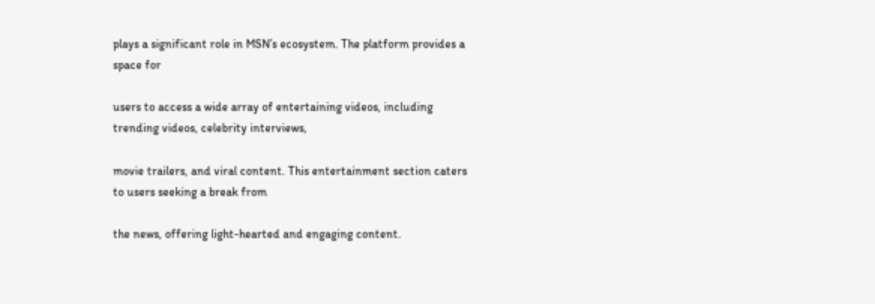plays a significant role in MSN’s ecosystem. The platform provides a space for

users to access a wide array of entertaining videos, including trending videos, celebrity interviews,

movie trailers, and viral content. This entertainment section caters to users seeking a break from

the news, offering light-hearted and engaging content.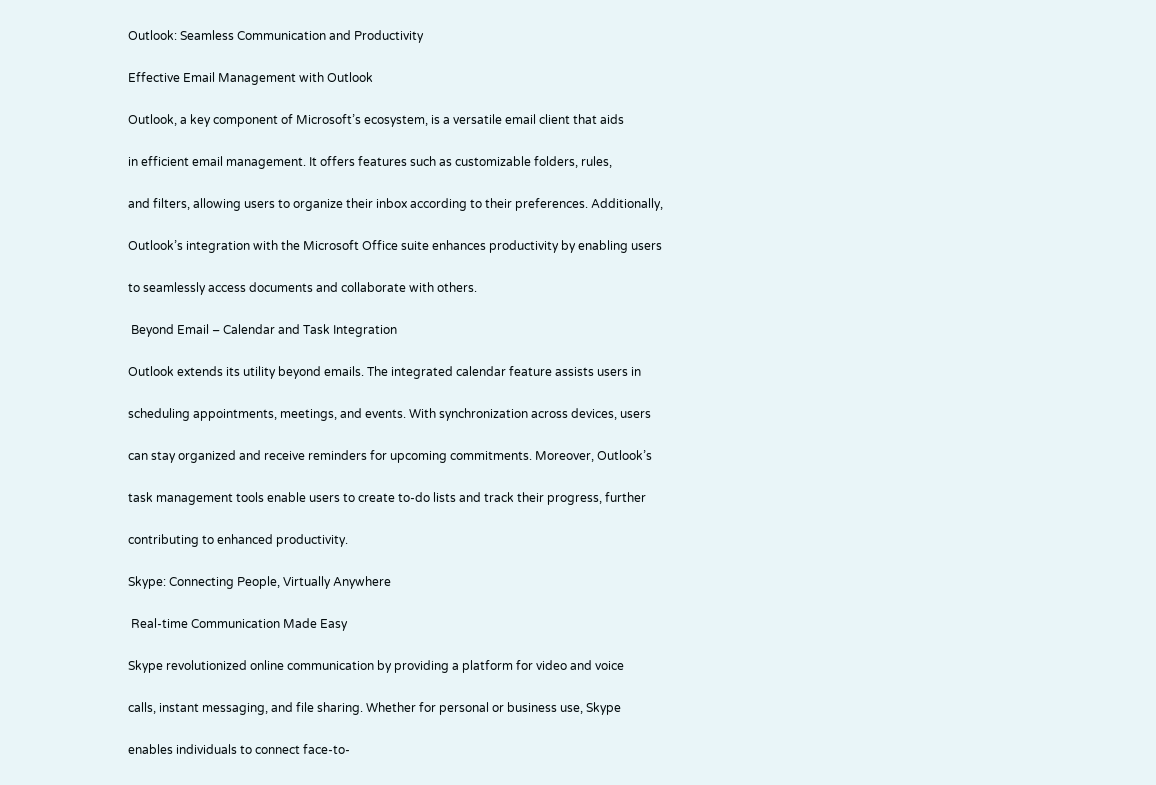Outlook: Seamless Communication and Productivity

Effective Email Management with Outlook

Outlook, a key component of Microsoft’s ecosystem, is a versatile email client that aids

in efficient email management. It offers features such as customizable folders, rules,

and filters, allowing users to organize their inbox according to their preferences. Additionally,

Outlook’s integration with the Microsoft Office suite enhances productivity by enabling users

to seamlessly access documents and collaborate with others.

 Beyond Email – Calendar and Task Integration

Outlook extends its utility beyond emails. The integrated calendar feature assists users in

scheduling appointments, meetings, and events. With synchronization across devices, users

can stay organized and receive reminders for upcoming commitments. Moreover, Outlook’s

task management tools enable users to create to-do lists and track their progress, further

contributing to enhanced productivity.

Skype: Connecting People, Virtually Anywhere

 Real-time Communication Made Easy

Skype revolutionized online communication by providing a platform for video and voice

calls, instant messaging, and file sharing. Whether for personal or business use, Skype

enables individuals to connect face-to-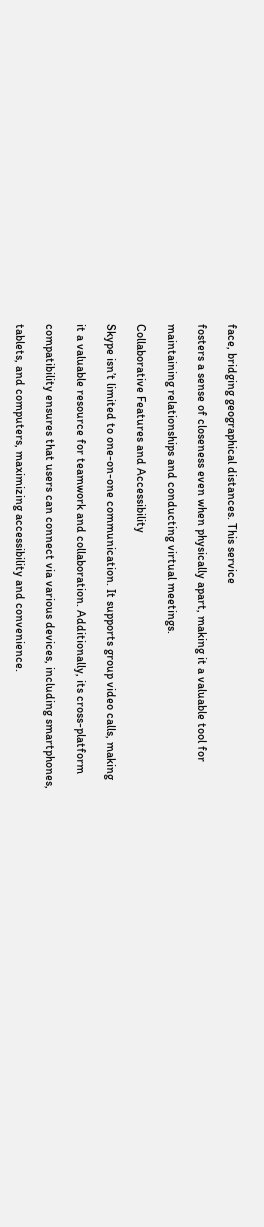face, bridging geographical distances. This service

fosters a sense of closeness even when physically apart, making it a valuable tool for

maintaining relationships and conducting virtual meetings.

Collaborative Features and Accessibility

Skype isn’t limited to one-on-one communication. It supports group video calls, making

it a valuable resource for teamwork and collaboration. Additionally, its cross-platform

compatibility ensures that users can connect via various devices, including smartphones,

tablets, and computers, maximizing accessibility and convenience.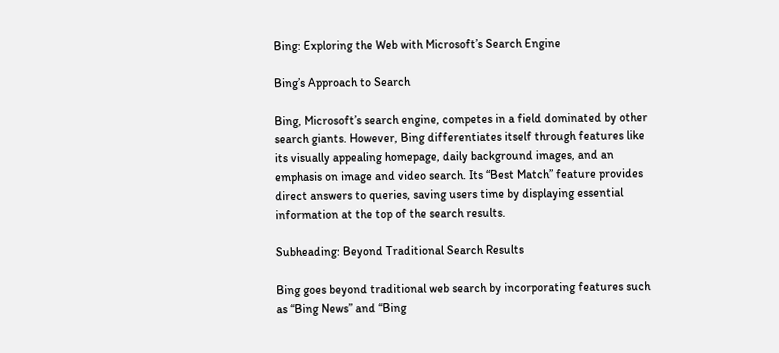Bing: Exploring the Web with Microsoft’s Search Engine

Bing’s Approach to Search

Bing, Microsoft’s search engine, competes in a field dominated by other search giants. However, Bing differentiates itself through features like its visually appealing homepage, daily background images, and an emphasis on image and video search. Its “Best Match” feature provides direct answers to queries, saving users time by displaying essential information at the top of the search results.

Subheading: Beyond Traditional Search Results

Bing goes beyond traditional web search by incorporating features such as “Bing News” and “Bing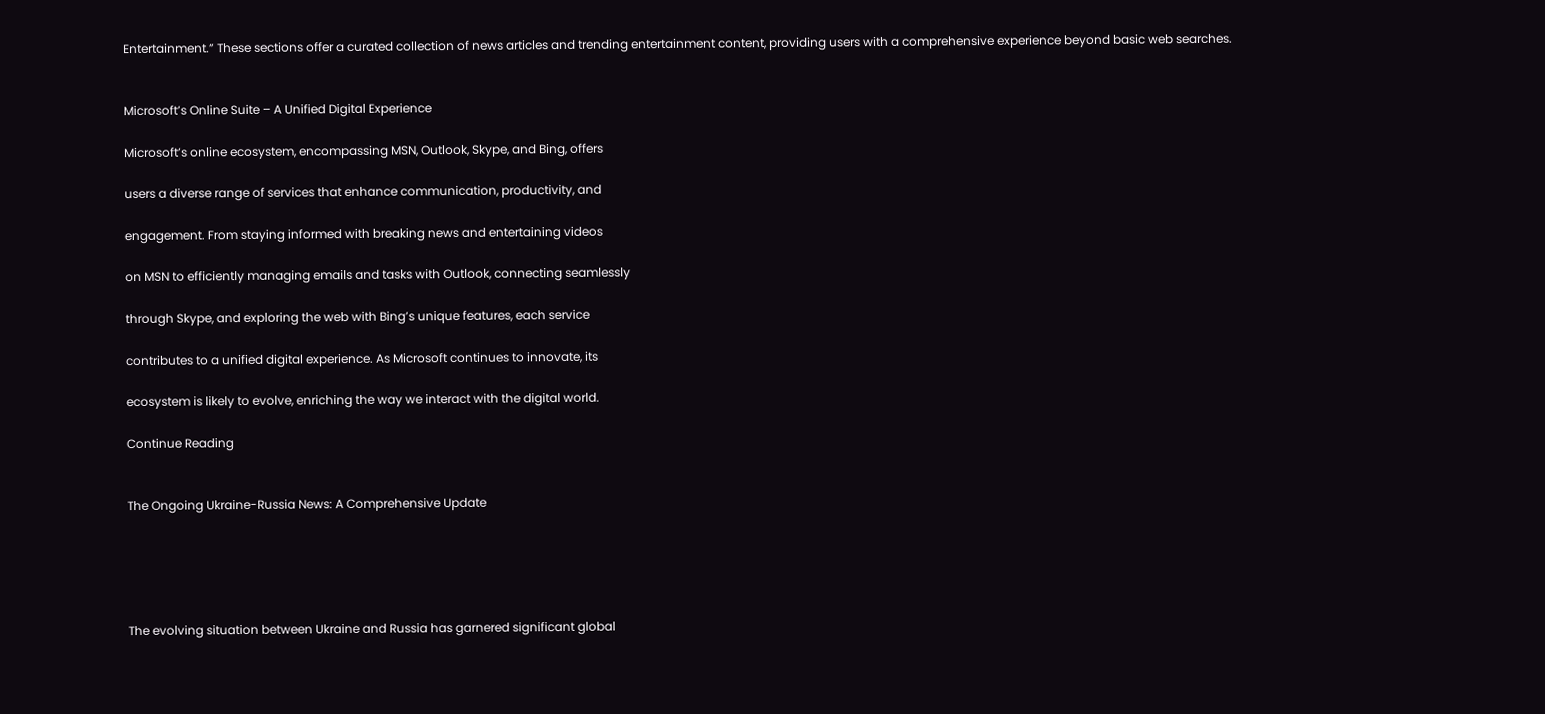Entertainment.” These sections offer a curated collection of news articles and trending entertainment content, providing users with a comprehensive experience beyond basic web searches.


Microsoft’s Online Suite – A Unified Digital Experience

Microsoft’s online ecosystem, encompassing MSN, Outlook, Skype, and Bing, offers

users a diverse range of services that enhance communication, productivity, and

engagement. From staying informed with breaking news and entertaining videos

on MSN to efficiently managing emails and tasks with Outlook, connecting seamlessly

through Skype, and exploring the web with Bing’s unique features, each service

contributes to a unified digital experience. As Microsoft continues to innovate, its

ecosystem is likely to evolve, enriching the way we interact with the digital world.

Continue Reading


The Ongoing Ukraine-Russia News: A Comprehensive Update





The evolving situation between Ukraine and Russia has garnered significant global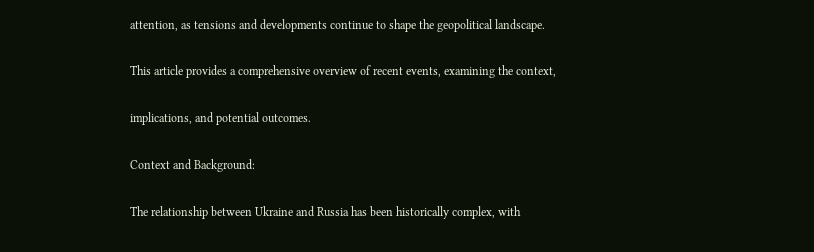attention, as tensions and developments continue to shape the geopolitical landscape.

This article provides a comprehensive overview of recent events, examining the context,

implications, and potential outcomes.

Context and Background:

The relationship between Ukraine and Russia has been historically complex, with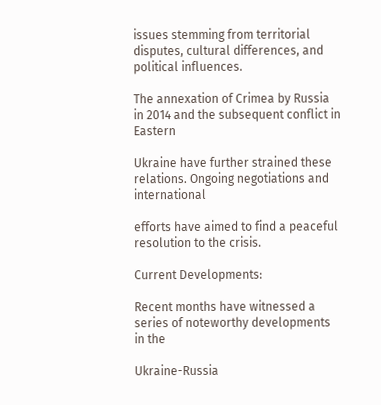issues stemming from territorial disputes, cultural differences, and political influences.

The annexation of Crimea by Russia in 2014 and the subsequent conflict in Eastern

Ukraine have further strained these relations. Ongoing negotiations and international

efforts have aimed to find a peaceful resolution to the crisis.

Current Developments:

Recent months have witnessed a series of noteworthy developments in the

Ukraine-Russia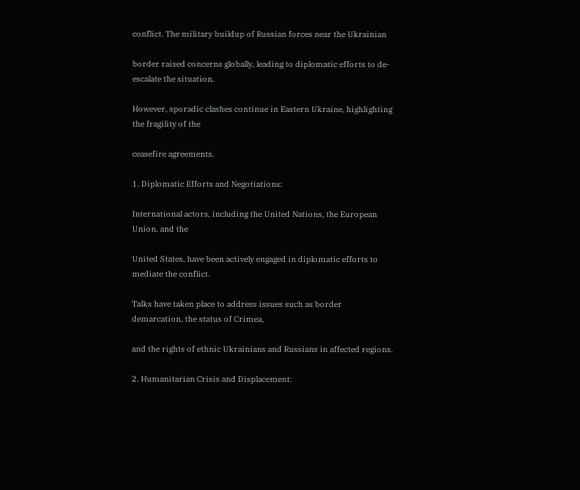conflict. The military buildup of Russian forces near the Ukrainian

border raised concerns globally, leading to diplomatic efforts to de-escalate the situation.

However, sporadic clashes continue in Eastern Ukraine, highlighting the fragility of the

ceasefire agreements.

1. Diplomatic Efforts and Negotiations:

International actors, including the United Nations, the European Union, and the

United States, have been actively engaged in diplomatic efforts to mediate the conflict.

Talks have taken place to address issues such as border demarcation, the status of Crimea,

and the rights of ethnic Ukrainians and Russians in affected regions.

2. Humanitarian Crisis and Displacement: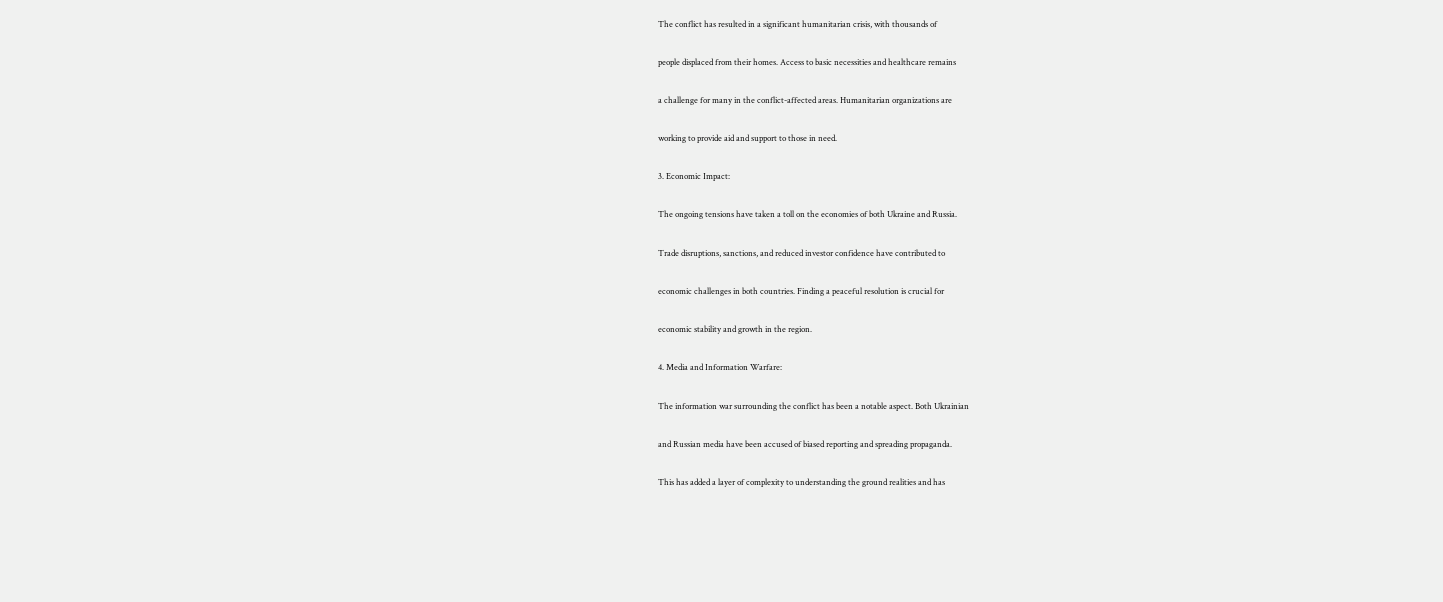The conflict has resulted in a significant humanitarian crisis, with thousands of

people displaced from their homes. Access to basic necessities and healthcare remains

a challenge for many in the conflict-affected areas. Humanitarian organizations are

working to provide aid and support to those in need.

3. Economic Impact:

The ongoing tensions have taken a toll on the economies of both Ukraine and Russia.

Trade disruptions, sanctions, and reduced investor confidence have contributed to

economic challenges in both countries. Finding a peaceful resolution is crucial for

economic stability and growth in the region.

4. Media and Information Warfare:

The information war surrounding the conflict has been a notable aspect. Both Ukrainian

and Russian media have been accused of biased reporting and spreading propaganda.

This has added a layer of complexity to understanding the ground realities and has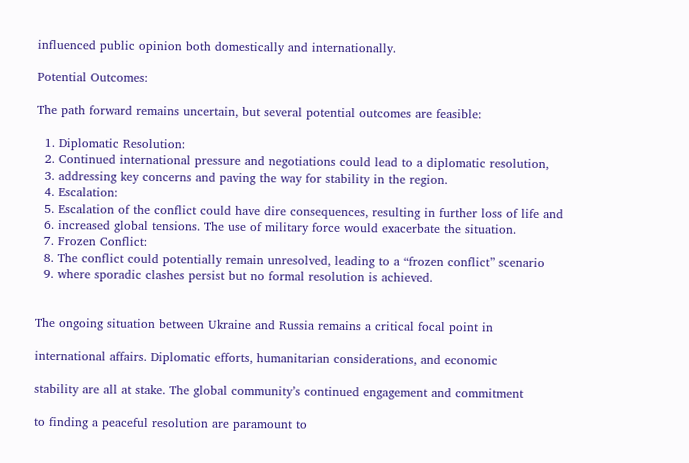influenced public opinion both domestically and internationally.

Potential Outcomes:

The path forward remains uncertain, but several potential outcomes are feasible:

  1. Diplomatic Resolution:
  2. Continued international pressure and negotiations could lead to a diplomatic resolution,
  3. addressing key concerns and paving the way for stability in the region.
  4. Escalation:
  5. Escalation of the conflict could have dire consequences, resulting in further loss of life and
  6. increased global tensions. The use of military force would exacerbate the situation.
  7. Frozen Conflict:
  8. The conflict could potentially remain unresolved, leading to a “frozen conflict” scenario
  9. where sporadic clashes persist but no formal resolution is achieved.


The ongoing situation between Ukraine and Russia remains a critical focal point in

international affairs. Diplomatic efforts, humanitarian considerations, and economic

stability are all at stake. The global community’s continued engagement and commitment

to finding a peaceful resolution are paramount to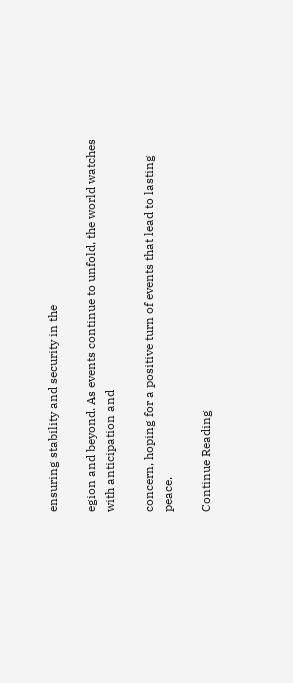ensuring stability and security in the

egion and beyond. As events continue to unfold, the world watches with anticipation and

concern, hoping for a positive turn of events that lead to lasting peace.

Continue Reading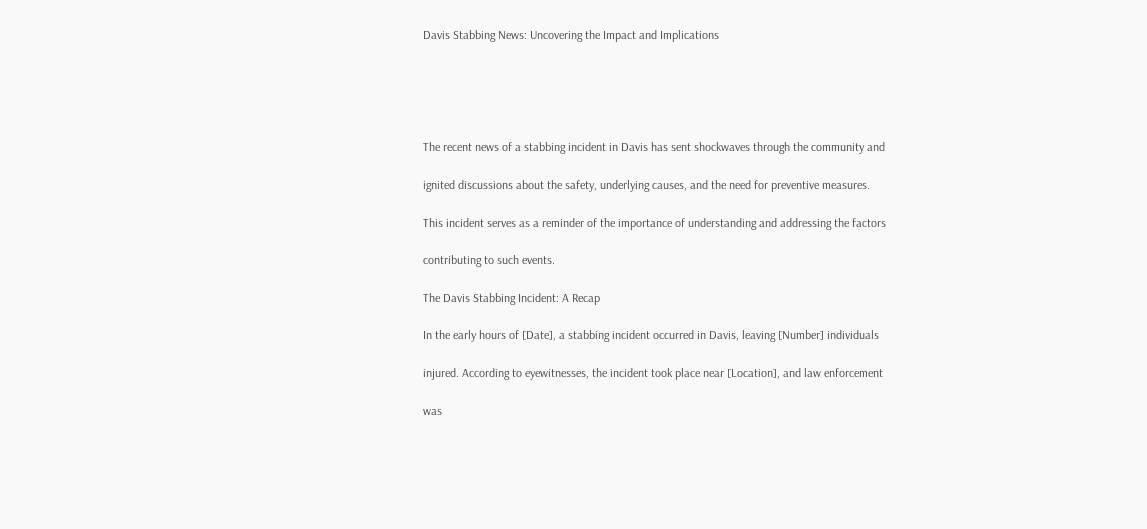Davis Stabbing News: Uncovering the Impact and Implications





The recent news of a stabbing incident in Davis has sent shockwaves through the community and

ignited discussions about the safety, underlying causes, and the need for preventive measures.

This incident serves as a reminder of the importance of understanding and addressing the factors

contributing to such events.

The Davis Stabbing Incident: A Recap

In the early hours of [Date], a stabbing incident occurred in Davis, leaving [Number] individuals

injured. According to eyewitnesses, the incident took place near [Location], and law enforcement

was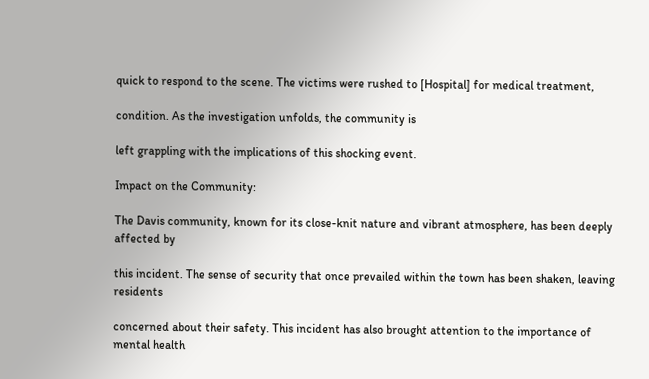quick to respond to the scene. The victims were rushed to [Hospital] for medical treatment,

condition. As the investigation unfolds, the community is

left grappling with the implications of this shocking event.

Impact on the Community:

The Davis community, known for its close-knit nature and vibrant atmosphere, has been deeply affected by

this incident. The sense of security that once prevailed within the town has been shaken, leaving residents

concerned about their safety. This incident has also brought attention to the importance of mental health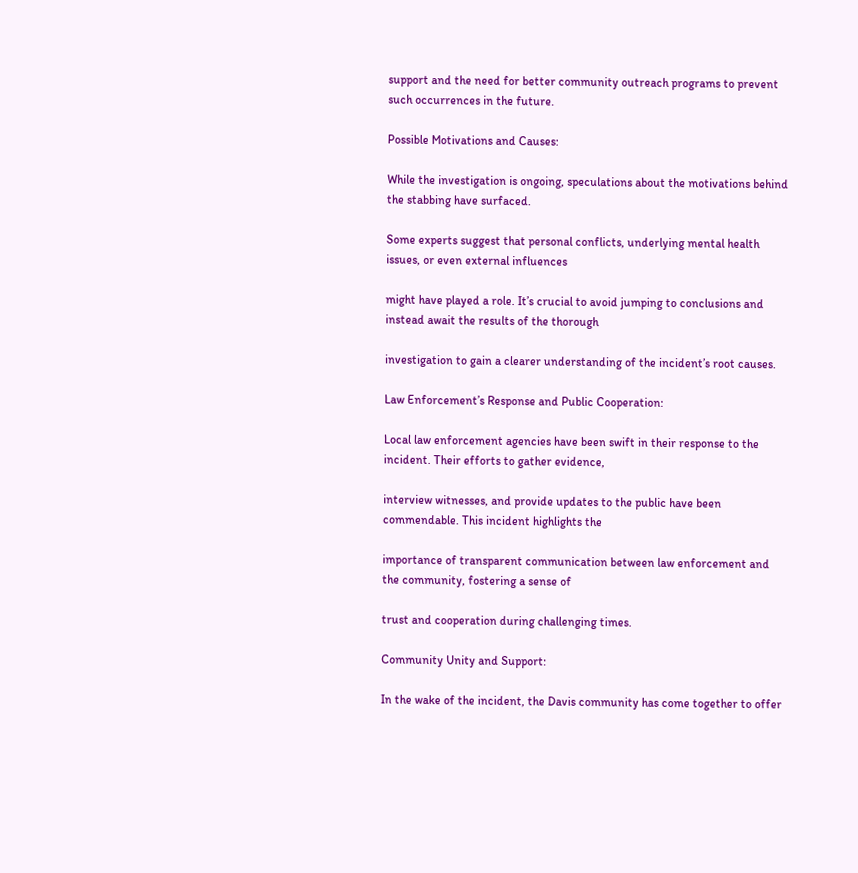support and the need for better community outreach programs to prevent such occurrences in the future.

Possible Motivations and Causes:

While the investigation is ongoing, speculations about the motivations behind the stabbing have surfaced.

Some experts suggest that personal conflicts, underlying mental health issues, or even external influences

might have played a role. It’s crucial to avoid jumping to conclusions and instead await the results of the thorough

investigation to gain a clearer understanding of the incident’s root causes.

Law Enforcement’s Response and Public Cooperation:

Local law enforcement agencies have been swift in their response to the incident. Their efforts to gather evidence,

interview witnesses, and provide updates to the public have been commendable. This incident highlights the

importance of transparent communication between law enforcement and the community, fostering a sense of

trust and cooperation during challenging times.

Community Unity and Support:

In the wake of the incident, the Davis community has come together to offer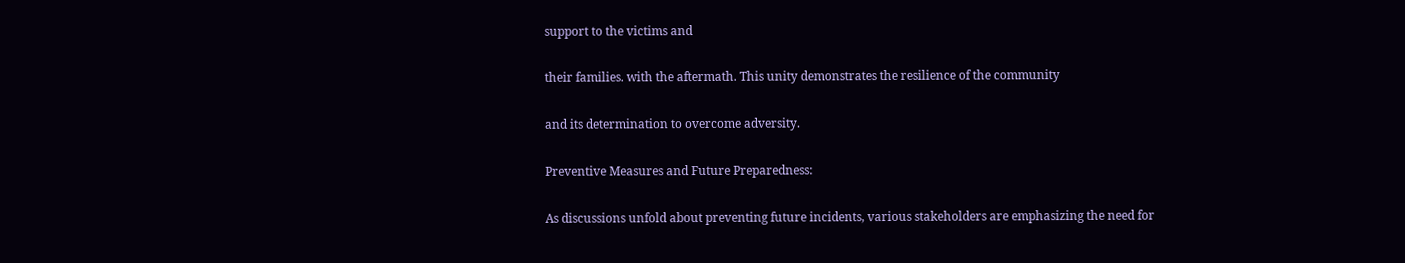support to the victims and

their families. with the aftermath. This unity demonstrates the resilience of the community

and its determination to overcome adversity.

Preventive Measures and Future Preparedness:

As discussions unfold about preventing future incidents, various stakeholders are emphasizing the need for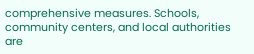comprehensive measures. Schools, community centers, and local authorities are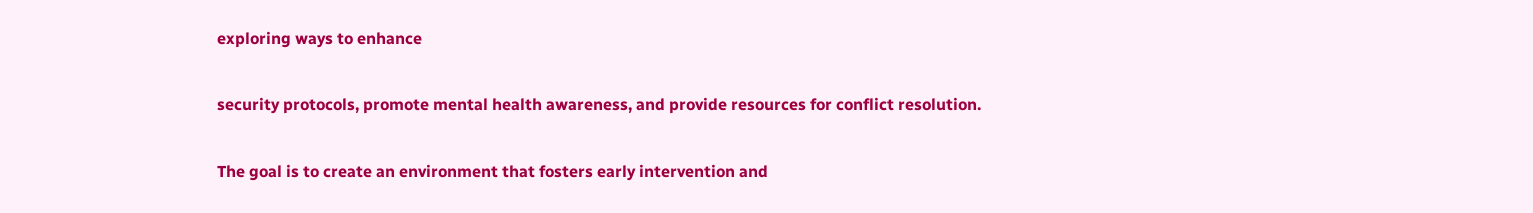exploring ways to enhance

security protocols, promote mental health awareness, and provide resources for conflict resolution.

The goal is to create an environment that fosters early intervention and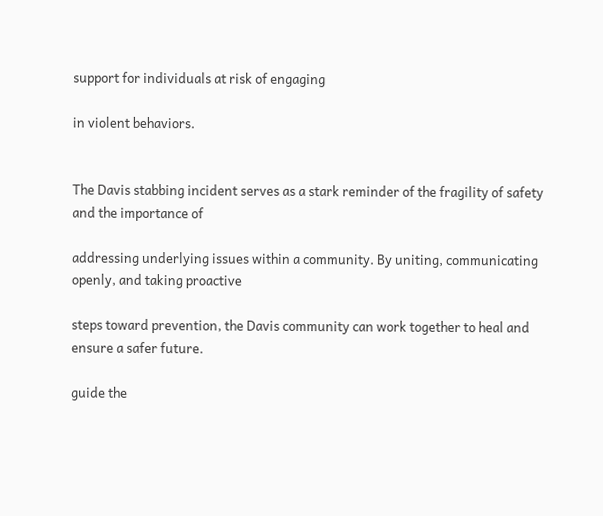support for individuals at risk of engaging

in violent behaviors.


The Davis stabbing incident serves as a stark reminder of the fragility of safety and the importance of

addressing underlying issues within a community. By uniting, communicating openly, and taking proactive

steps toward prevention, the Davis community can work together to heal and ensure a safer future.

guide the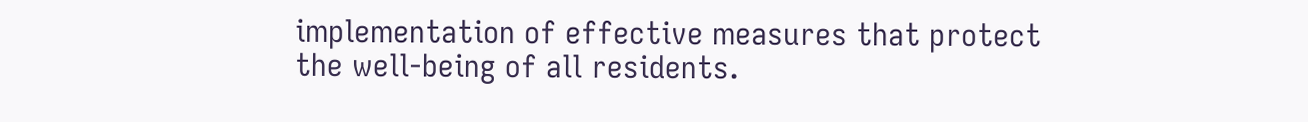implementation of effective measures that protect the well-being of all residents.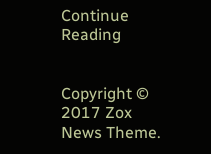Continue Reading


Copyright © 2017 Zox News Theme.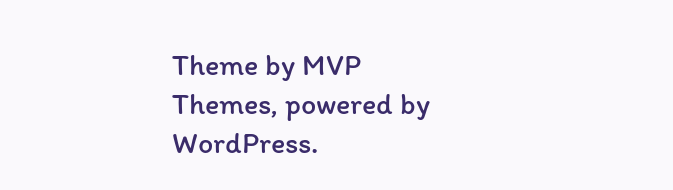Theme by MVP Themes, powered by WordPress.